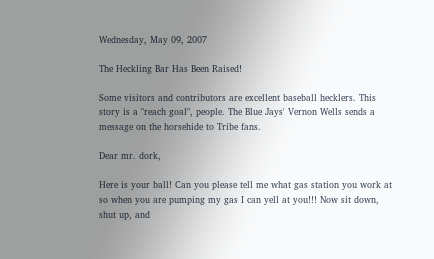Wednesday, May 09, 2007

The Heckling Bar Has Been Raised!

Some visitors and contributors are excellent baseball hecklers. This story is a "reach goal", people. The Blue Jays' Vernon Wells sends a message on the horsehide to Tribe fans.

Dear mr. dork,

Here is your ball! Can you please tell me what gas station you work at so when you are pumping my gas I can yell at you!!! Now sit down, shut up, and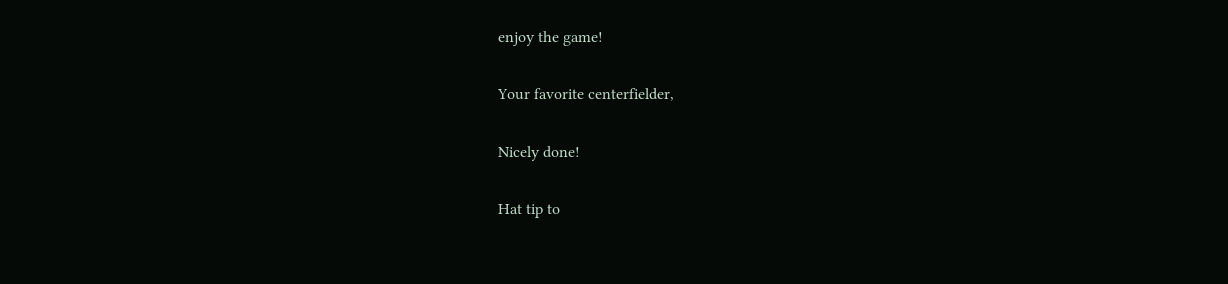enjoy the game!

Your favorite centerfielder,

Nicely done!

Hat tip to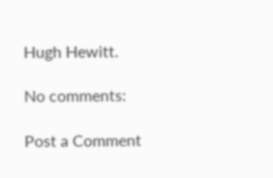Hugh Hewitt.

No comments:

Post a Comment